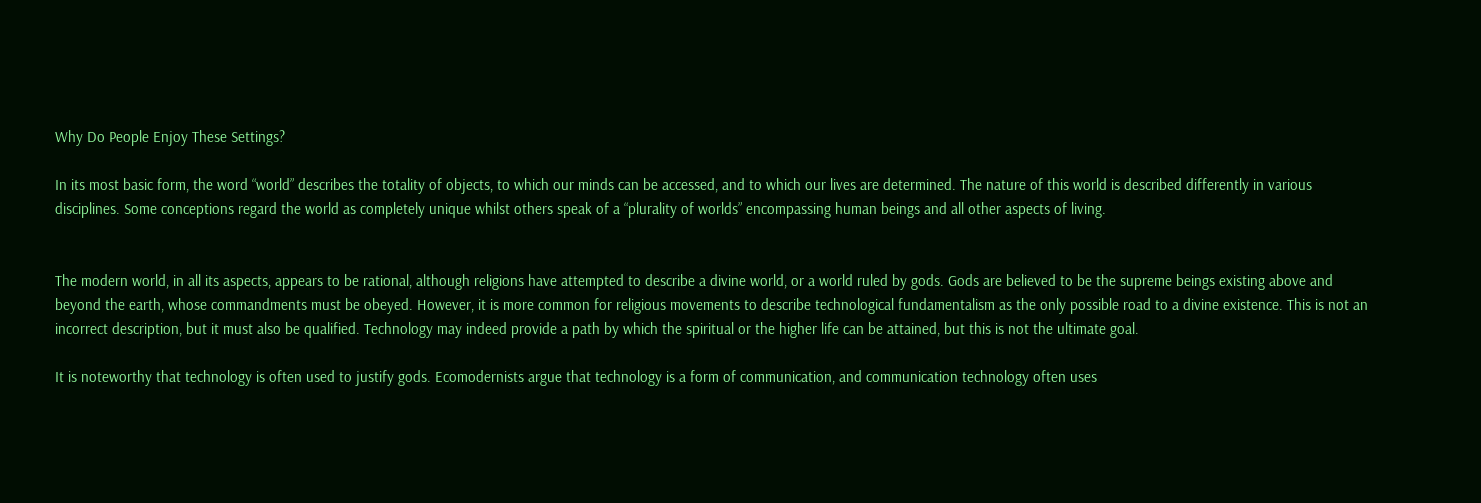Why Do People Enjoy These Settings?

In its most basic form, the word “world” describes the totality of objects, to which our minds can be accessed, and to which our lives are determined. The nature of this world is described differently in various disciplines. Some conceptions regard the world as completely unique whilst others speak of a “plurality of worlds” encompassing human beings and all other aspects of living.


The modern world, in all its aspects, appears to be rational, although religions have attempted to describe a divine world, or a world ruled by gods. Gods are believed to be the supreme beings existing above and beyond the earth, whose commandments must be obeyed. However, it is more common for religious movements to describe technological fundamentalism as the only possible road to a divine existence. This is not an incorrect description, but it must also be qualified. Technology may indeed provide a path by which the spiritual or the higher life can be attained, but this is not the ultimate goal.

It is noteworthy that technology is often used to justify gods. Ecomodernists argue that technology is a form of communication, and communication technology often uses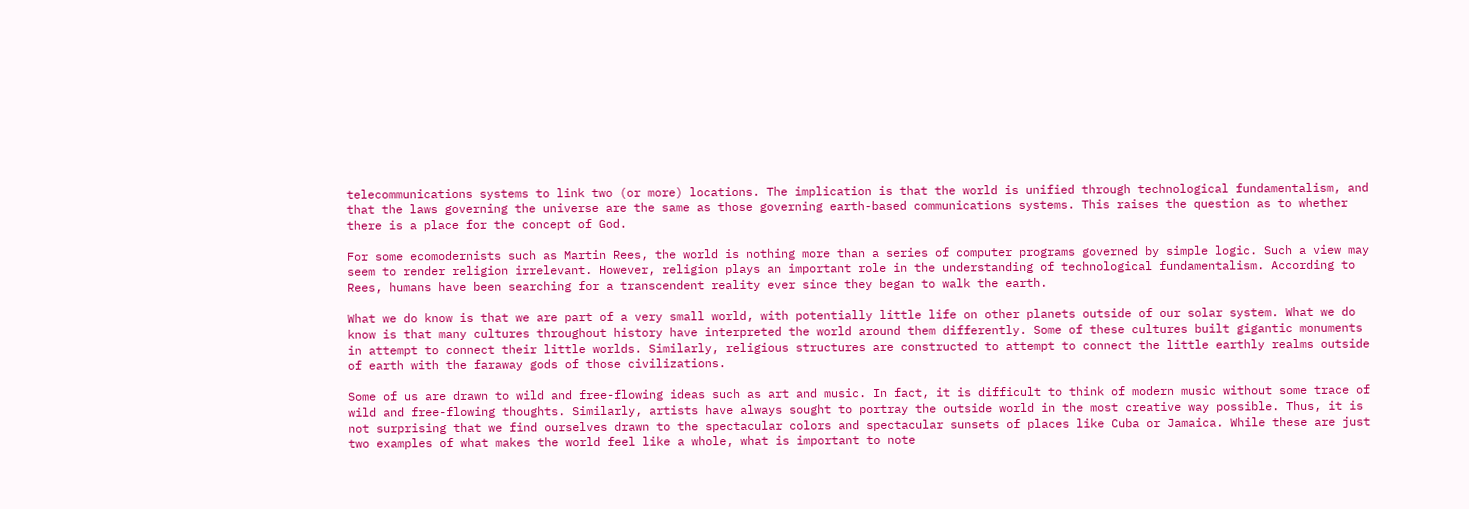telecommunications systems to link two (or more) locations. The implication is that the world is unified through technological fundamentalism, and that the laws governing the universe are the same as those governing earth-based communications systems. This raises the question as to whether there is a place for the concept of God.

For some ecomodernists such as Martin Rees, the world is nothing more than a series of computer programs governed by simple logic. Such a view may seem to render religion irrelevant. However, religion plays an important role in the understanding of technological fundamentalism. According to Rees, humans have been searching for a transcendent reality ever since they began to walk the earth.

What we do know is that we are part of a very small world, with potentially little life on other planets outside of our solar system. What we do know is that many cultures throughout history have interpreted the world around them differently. Some of these cultures built gigantic monuments in attempt to connect their little worlds. Similarly, religious structures are constructed to attempt to connect the little earthly realms outside of earth with the faraway gods of those civilizations.

Some of us are drawn to wild and free-flowing ideas such as art and music. In fact, it is difficult to think of modern music without some trace of wild and free-flowing thoughts. Similarly, artists have always sought to portray the outside world in the most creative way possible. Thus, it is not surprising that we find ourselves drawn to the spectacular colors and spectacular sunsets of places like Cuba or Jamaica. While these are just two examples of what makes the world feel like a whole, what is important to note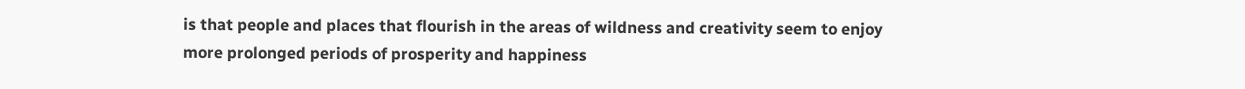is that people and places that flourish in the areas of wildness and creativity seem to enjoy more prolonged periods of prosperity and happiness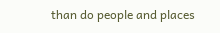than do people and places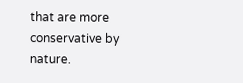that are more conservative by nature.